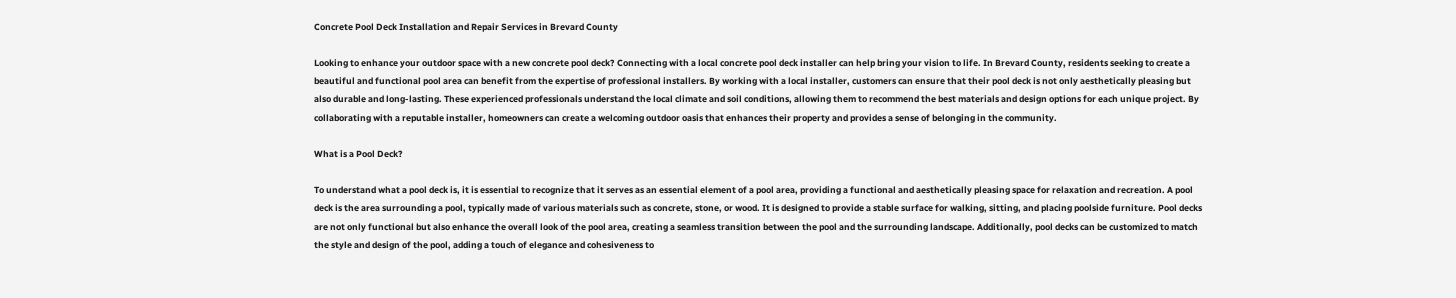Concrete Pool Deck Installation and Repair Services in Brevard County

Looking to enhance your outdoor space with a new concrete pool deck? Connecting with a local concrete pool deck installer can help bring your vision to life. In Brevard County, residents seeking to create a beautiful and functional pool area can benefit from the expertise of professional installers. By working with a local installer, customers can ensure that their pool deck is not only aesthetically pleasing but also durable and long-lasting. These experienced professionals understand the local climate and soil conditions, allowing them to recommend the best materials and design options for each unique project. By collaborating with a reputable installer, homeowners can create a welcoming outdoor oasis that enhances their property and provides a sense of belonging in the community.

What is a Pool Deck?

To understand what a pool deck is, it is essential to recognize that it serves as an essential element of a pool area, providing a functional and aesthetically pleasing space for relaxation and recreation. A pool deck is the area surrounding a pool, typically made of various materials such as concrete, stone, or wood. It is designed to provide a stable surface for walking, sitting, and placing poolside furniture. Pool decks are not only functional but also enhance the overall look of the pool area, creating a seamless transition between the pool and the surrounding landscape. Additionally, pool decks can be customized to match the style and design of the pool, adding a touch of elegance and cohesiveness to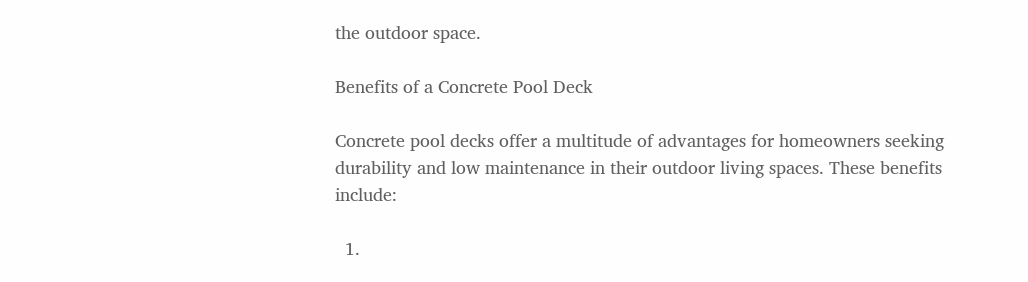the outdoor space.

Benefits of a Concrete Pool Deck

Concrete pool decks offer a multitude of advantages for homeowners seeking durability and low maintenance in their outdoor living spaces. These benefits include:

  1.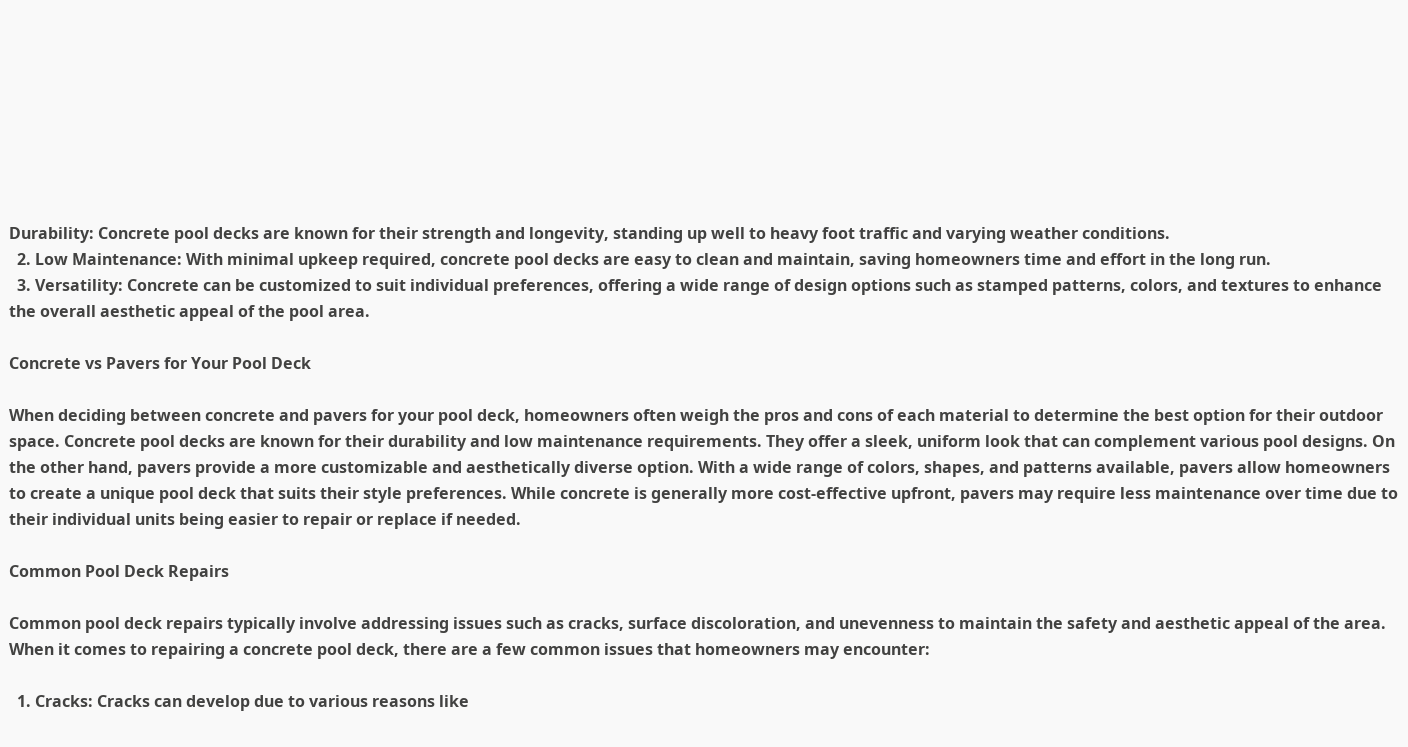Durability: Concrete pool decks are known for their strength and longevity, standing up well to heavy foot traffic and varying weather conditions.
  2. Low Maintenance: With minimal upkeep required, concrete pool decks are easy to clean and maintain, saving homeowners time and effort in the long run.
  3. Versatility: Concrete can be customized to suit individual preferences, offering a wide range of design options such as stamped patterns, colors, and textures to enhance the overall aesthetic appeal of the pool area.

Concrete vs Pavers for Your Pool Deck

When deciding between concrete and pavers for your pool deck, homeowners often weigh the pros and cons of each material to determine the best option for their outdoor space. Concrete pool decks are known for their durability and low maintenance requirements. They offer a sleek, uniform look that can complement various pool designs. On the other hand, pavers provide a more customizable and aesthetically diverse option. With a wide range of colors, shapes, and patterns available, pavers allow homeowners to create a unique pool deck that suits their style preferences. While concrete is generally more cost-effective upfront, pavers may require less maintenance over time due to their individual units being easier to repair or replace if needed.

Common Pool Deck Repairs

Common pool deck repairs typically involve addressing issues such as cracks, surface discoloration, and unevenness to maintain the safety and aesthetic appeal of the area. When it comes to repairing a concrete pool deck, there are a few common issues that homeowners may encounter:

  1. Cracks: Cracks can develop due to various reasons like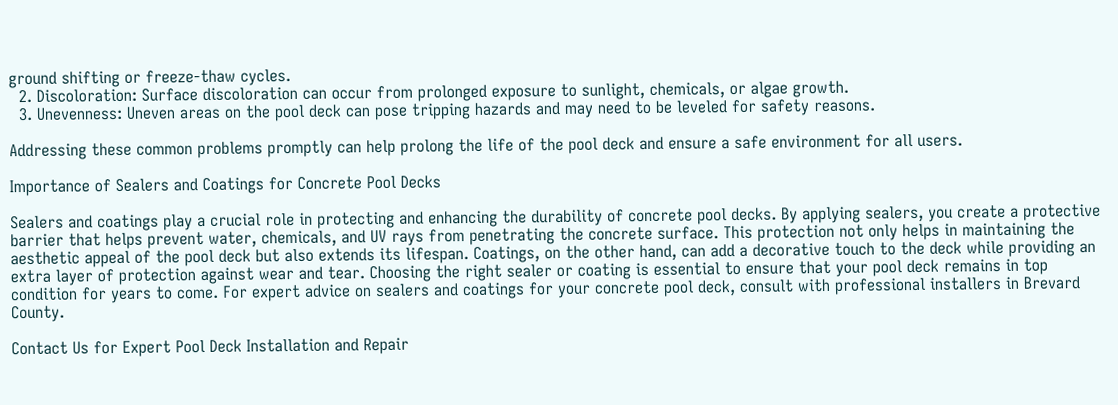ground shifting or freeze-thaw cycles.
  2. Discoloration: Surface discoloration can occur from prolonged exposure to sunlight, chemicals, or algae growth.
  3. Unevenness: Uneven areas on the pool deck can pose tripping hazards and may need to be leveled for safety reasons.

Addressing these common problems promptly can help prolong the life of the pool deck and ensure a safe environment for all users.

Importance of Sealers and Coatings for Concrete Pool Decks

Sealers and coatings play a crucial role in protecting and enhancing the durability of concrete pool decks. By applying sealers, you create a protective barrier that helps prevent water, chemicals, and UV rays from penetrating the concrete surface. This protection not only helps in maintaining the aesthetic appeal of the pool deck but also extends its lifespan. Coatings, on the other hand, can add a decorative touch to the deck while providing an extra layer of protection against wear and tear. Choosing the right sealer or coating is essential to ensure that your pool deck remains in top condition for years to come. For expert advice on sealers and coatings for your concrete pool deck, consult with professional installers in Brevard County.

Contact Us for Expert Pool Deck Installation and Repair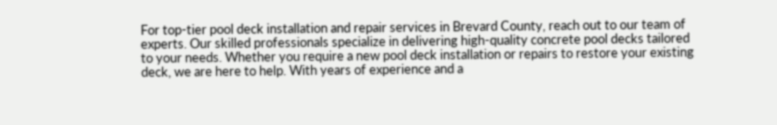For top-tier pool deck installation and repair services in Brevard County, reach out to our team of experts. Our skilled professionals specialize in delivering high-quality concrete pool decks tailored to your needs. Whether you require a new pool deck installation or repairs to restore your existing deck, we are here to help. With years of experience and a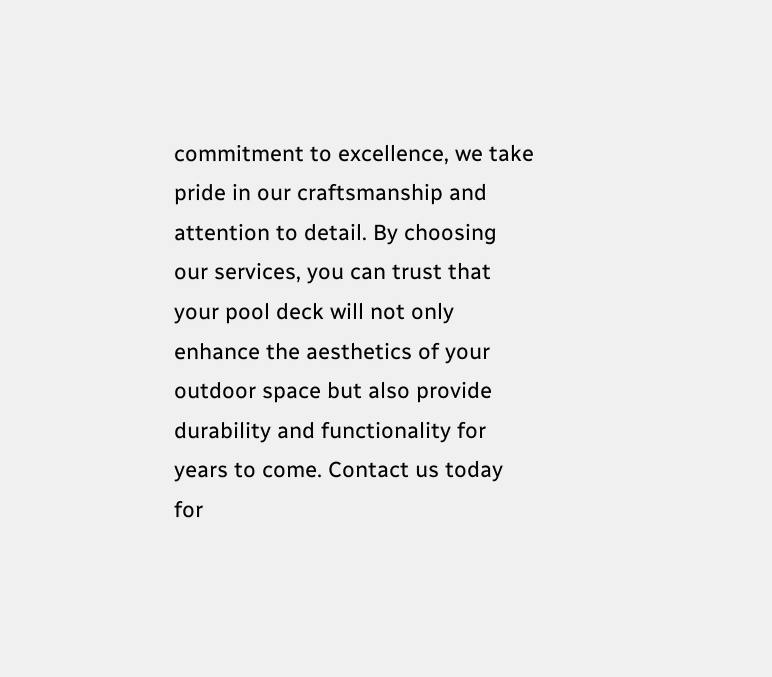commitment to excellence, we take pride in our craftsmanship and attention to detail. By choosing our services, you can trust that your pool deck will not only enhance the aesthetics of your outdoor space but also provide durability and functionality for years to come. Contact us today for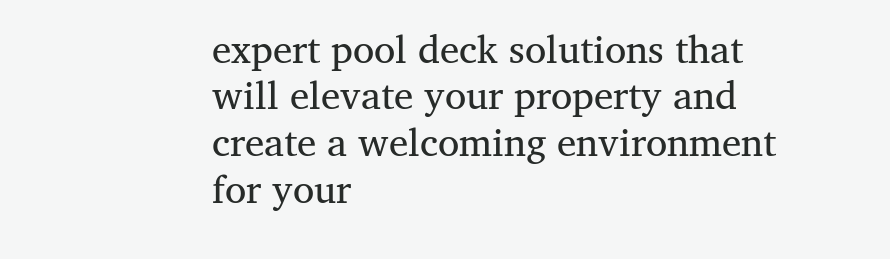expert pool deck solutions that will elevate your property and create a welcoming environment for your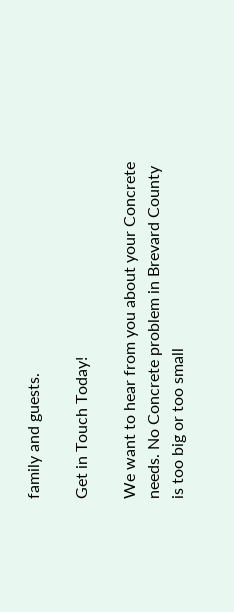family and guests.

Get in Touch Today!

We want to hear from you about your Concrete needs. No Concrete problem in Brevard County is too big or too small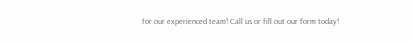for our experienced team! Call us or fill out our form today!